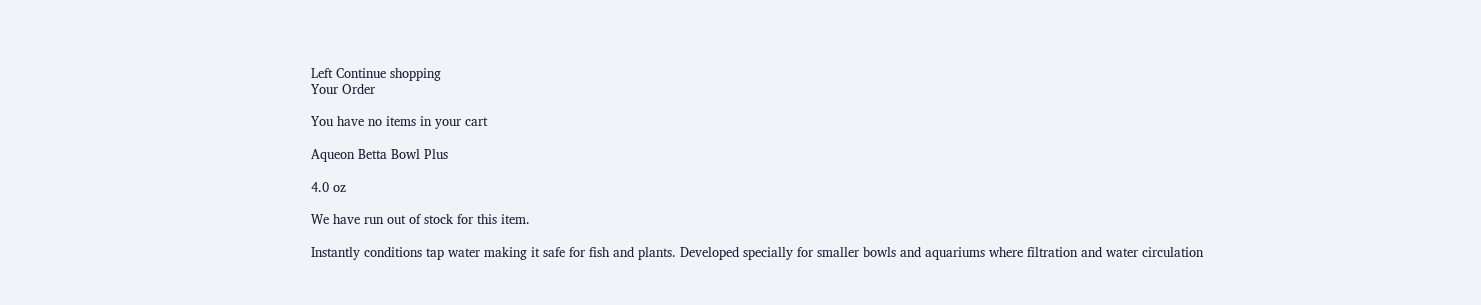Left Continue shopping
Your Order

You have no items in your cart

Aqueon Betta Bowl Plus

4.0 oz

We have run out of stock for this item.

Instantly conditions tap water making it safe for fish and plants. Developed specially for smaller bowls and aquariums where filtration and water circulation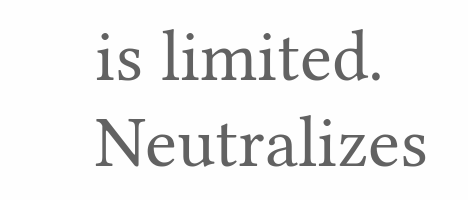is limited. Neutralizes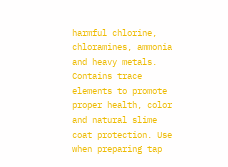harmful chlorine, chloramines, ammonia and heavy metals. Contains trace elements to promote proper health, color and natural slime coat protection. Use when preparing tap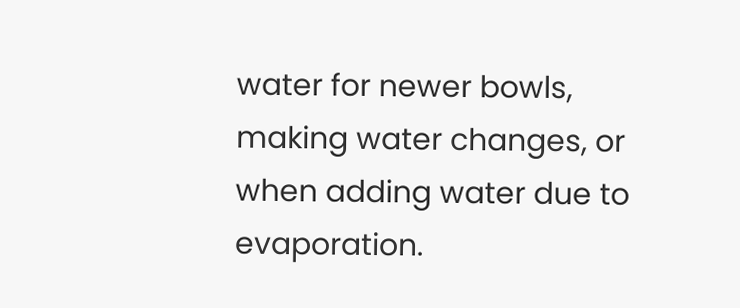water for newer bowls, making water changes, or when adding water due to evaporation.